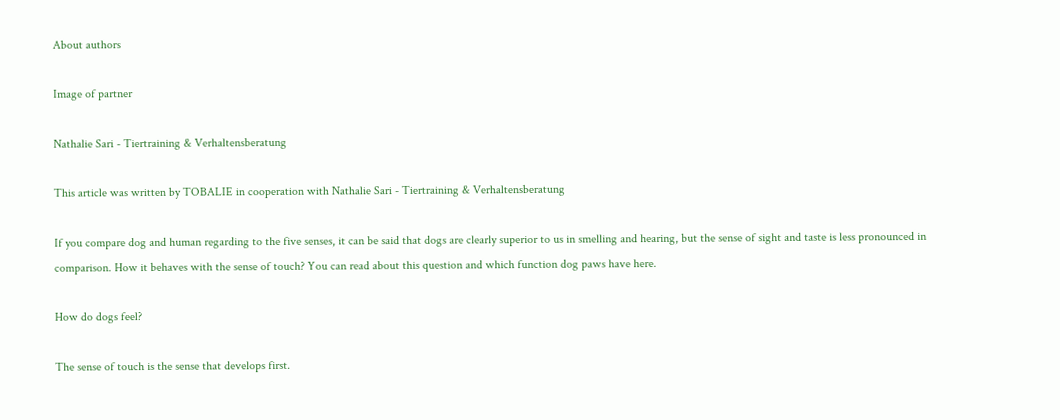About authors

Image of partner

Nathalie Sari - Tiertraining & Verhaltensberatung

This article was written by TOBALIE in cooperation with Nathalie Sari - Tiertraining & Verhaltensberatung

If you compare dog and human regarding to the five senses, it can be said that dogs are clearly superior to us in smelling and hearing, but the sense of sight and taste is less pronounced in comparison. How it behaves with the sense of touch? You can read about this question and which function dog paws have here.

How do dogs feel?

The sense of touch is the sense that develops first.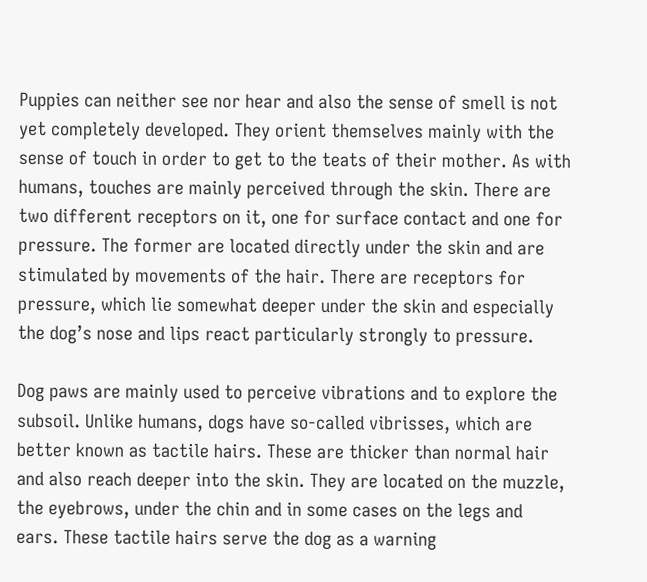Puppies can neither see nor hear and also the sense of smell is not yet completely developed. They orient themselves mainly with the sense of touch in order to get to the teats of their mother. As with humans, touches are mainly perceived through the skin. There are two different receptors on it, one for surface contact and one for pressure. The former are located directly under the skin and are stimulated by movements of the hair. There are receptors for pressure, which lie somewhat deeper under the skin and especially the dog’s nose and lips react particularly strongly to pressure.

Dog paws are mainly used to perceive vibrations and to explore the subsoil. Unlike humans, dogs have so-called vibrisses, which are better known as tactile hairs. These are thicker than normal hair and also reach deeper into the skin. They are located on the muzzle, the eyebrows, under the chin and in some cases on the legs and ears. These tactile hairs serve the dog as a warning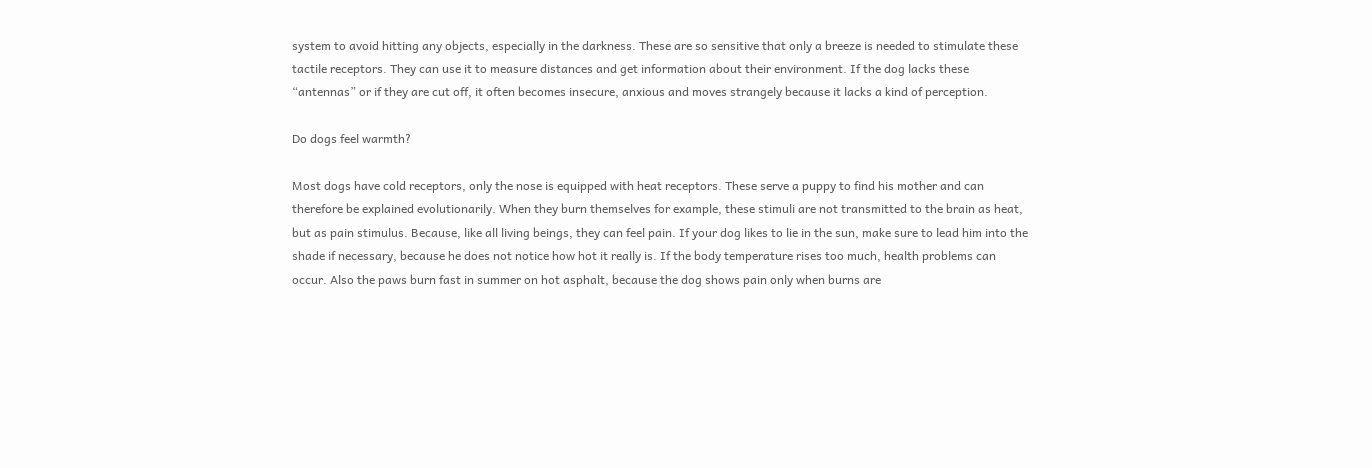system to avoid hitting any objects, especially in the darkness. These are so sensitive that only a breeze is needed to stimulate these tactile receptors. They can use it to measure distances and get information about their environment. If the dog lacks these “antennas” or if they are cut off, it often becomes insecure, anxious and moves strangely because it lacks a kind of perception.

Do dogs feel warmth?

Most dogs have cold receptors, only the nose is equipped with heat receptors. These serve a puppy to find his mother and can therefore be explained evolutionarily. When they burn themselves for example, these stimuli are not transmitted to the brain as heat, but as pain stimulus. Because, like all living beings, they can feel pain. If your dog likes to lie in the sun, make sure to lead him into the shade if necessary, because he does not notice how hot it really is. If the body temperature rises too much, health problems can occur. Also the paws burn fast in summer on hot asphalt, because the dog shows pain only when burns are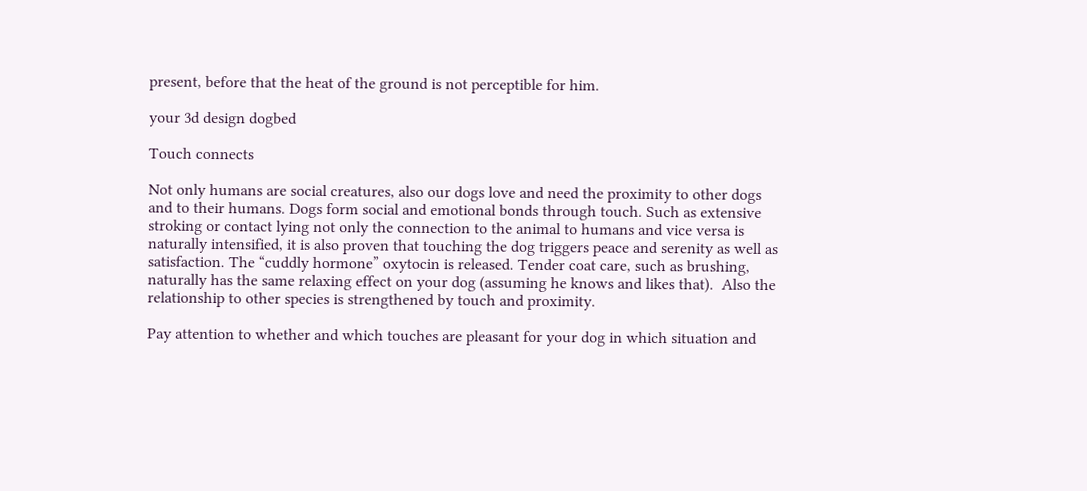present, before that the heat of the ground is not perceptible for him.

your 3d design dogbed

Touch connects

Not only humans are social creatures, also our dogs love and need the proximity to other dogs and to their humans. Dogs form social and emotional bonds through touch. Such as extensive stroking or contact lying not only the connection to the animal to humans and vice versa is naturally intensified, it is also proven that touching the dog triggers peace and serenity as well as satisfaction. The “cuddly hormone” oxytocin is released. Tender coat care, such as brushing, naturally has the same relaxing effect on your dog (assuming he knows and likes that).  Also the relationship to other species is strengthened by touch and proximity.

Pay attention to whether and which touches are pleasant for your dog in which situation and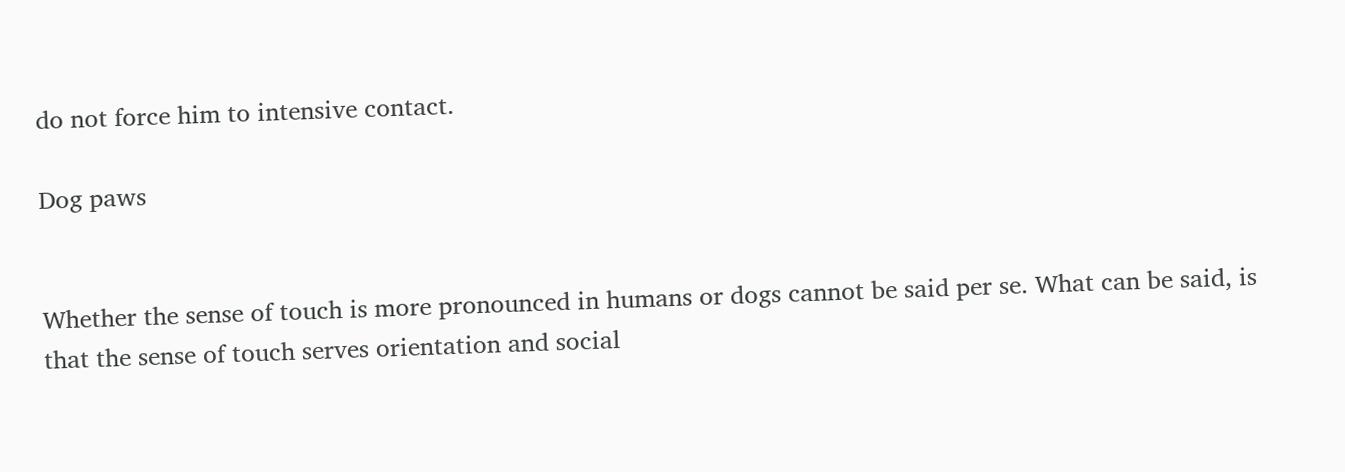do not force him to intensive contact.

Dog paws


Whether the sense of touch is more pronounced in humans or dogs cannot be said per se. What can be said, is that the sense of touch serves orientation and social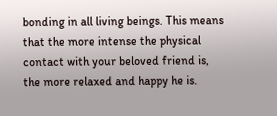bonding in all living beings. This means that the more intense the physical contact with your beloved friend is, the more relaxed and happy he is.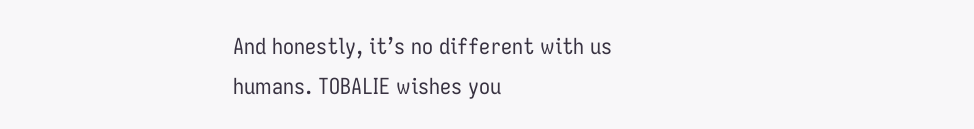And honestly, it’s no different with us humans. TOBALIE wishes you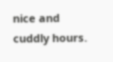nice and cuddly hours.